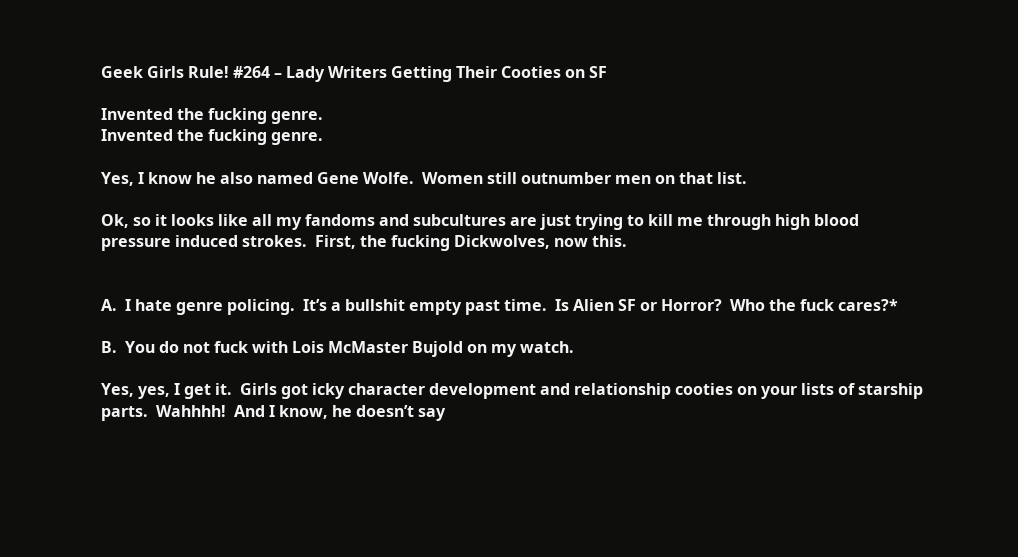Geek Girls Rule! #264 – Lady Writers Getting Their Cooties on SF

Invented the fucking genre.
Invented the fucking genre.

Yes, I know he also named Gene Wolfe.  Women still outnumber men on that list.

Ok, so it looks like all my fandoms and subcultures are just trying to kill me through high blood pressure induced strokes.  First, the fucking Dickwolves, now this.


A.  I hate genre policing.  It’s a bullshit empty past time.  Is Alien SF or Horror?  Who the fuck cares?*

B.  You do not fuck with Lois McMaster Bujold on my watch.

Yes, yes, I get it.  Girls got icky character development and relationship cooties on your lists of starship parts.  Wahhhh!  And I know, he doesn’t say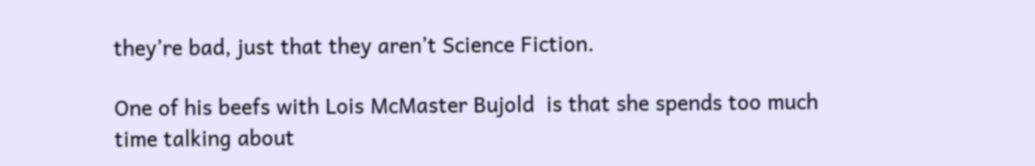they’re bad, just that they aren’t Science Fiction.

One of his beefs with Lois McMaster Bujold  is that she spends too much time talking about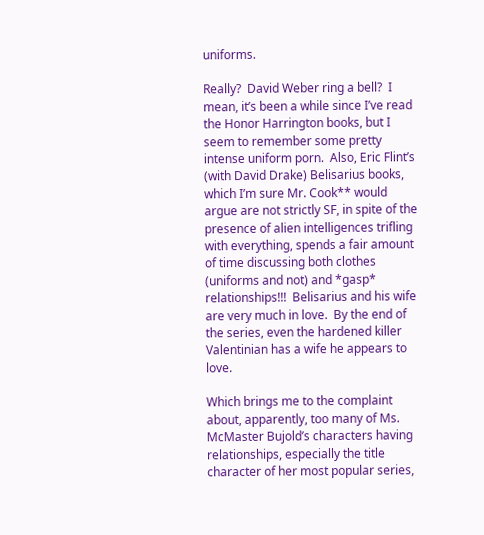uniforms.

Really?  David Weber ring a bell?  I mean, it’s been a while since I’ve read the Honor Harrington books, but I seem to remember some pretty intense uniform porn.  Also, Eric Flint’s (with David Drake) Belisarius books, which I’m sure Mr. Cook** would argue are not strictly SF, in spite of the presence of alien intelligences trifling with everything, spends a fair amount of time discussing both clothes (uniforms and not) and *gasp* relationships!!!  Belisarius and his wife are very much in love.  By the end of the series, even the hardened killer Valentinian has a wife he appears to love.

Which brings me to the complaint about, apparently, too many of Ms. McMaster Bujold’s characters having relationships, especially the title character of her most popular series,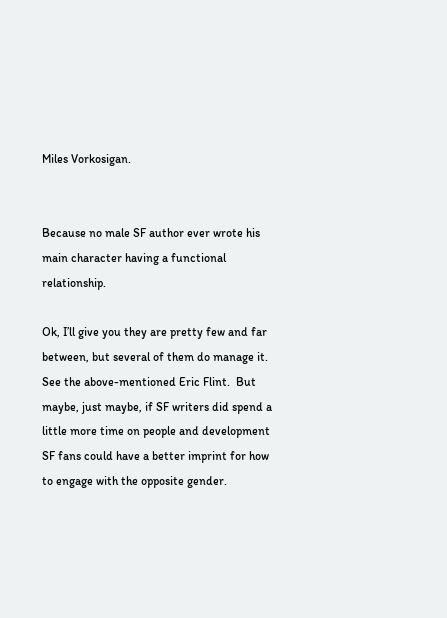Miles Vorkosigan.


Because no male SF author ever wrote his main character having a functional relationship.

Ok, I’ll give you they are pretty few and far between, but several of them do manage it.  See the above-mentioned Eric Flint.  But maybe, just maybe, if SF writers did spend a little more time on people and development SF fans could have a better imprint for how to engage with the opposite gender.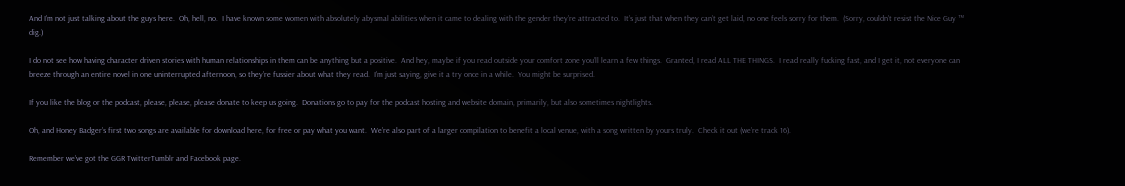And I’m not just talking about the guys here.  Oh, hell, no.  I have known some women with absolutely abysmal abilities when it came to dealing with the gender they’re attracted to.  It’s just that when they can’t get laid, no one feels sorry for them.  (Sorry, couldn’t resist the Nice Guy ™ dig.)

I do not see how having character driven stories with human relationships in them can be anything but a positive.  And hey, maybe if you read outside your comfort zone you’ll learn a few things.  Granted, I read ALL THE THINGS.  I read really fucking fast, and I get it, not everyone can breeze through an entire novel in one uninterrupted afternoon, so they’re fussier about what they read.  I’m just saying, give it a try once in a while.  You might be surprised.

If you like the blog or the podcast, please, please, please donate to keep us going.  Donations go to pay for the podcast hosting and website domain, primarily, but also sometimes nightlights.

Oh, and Honey Badger’s first two songs are available for download here, for free or pay what you want.  We’re also part of a larger compilation to benefit a local venue, with a song written by yours truly.  Check it out (we’re track 16).

Remember we’ve got the GGR TwitterTumblr and Facebook page.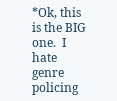*Ok, this is the BIG one.  I hate genre policing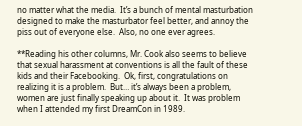no matter what the media.  It’s a bunch of mental masturbation designed to make the masturbator feel better, and annoy the piss out of everyone else.  Also, no one ever agrees.

**Reading his other columns, Mr. Cook also seems to believe that sexual harassment at conventions is all the fault of these kids and their Facebooking.  Ok, first, congratulations on realizing it is a problem.  But… it’s always been a problem, women are just finally speaking up about it.  It was problem when I attended my first DreamCon in 1989.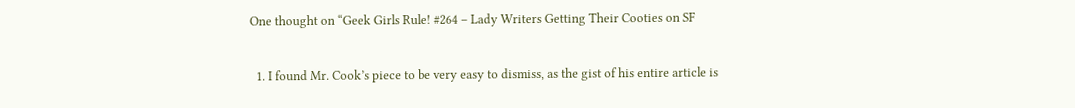One thought on “Geek Girls Rule! #264 – Lady Writers Getting Their Cooties on SF

  1. I found Mr. Cook’s piece to be very easy to dismiss, as the gist of his entire article is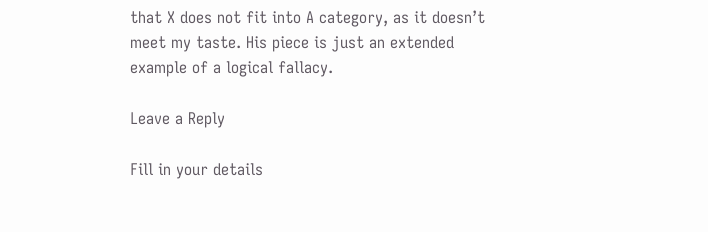that X does not fit into A category, as it doesn’t meet my taste. His piece is just an extended example of a logical fallacy.

Leave a Reply

Fill in your details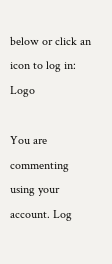below or click an icon to log in: Logo

You are commenting using your account. Log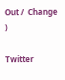Out /  Change )

Twitter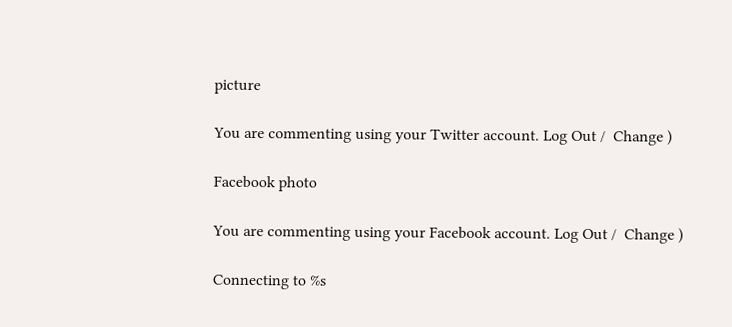picture

You are commenting using your Twitter account. Log Out /  Change )

Facebook photo

You are commenting using your Facebook account. Log Out /  Change )

Connecting to %s